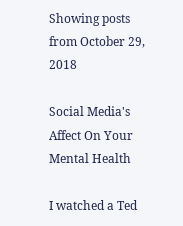Showing posts from October 29, 2018

Social Media's Affect On Your Mental Health

I watched a Ted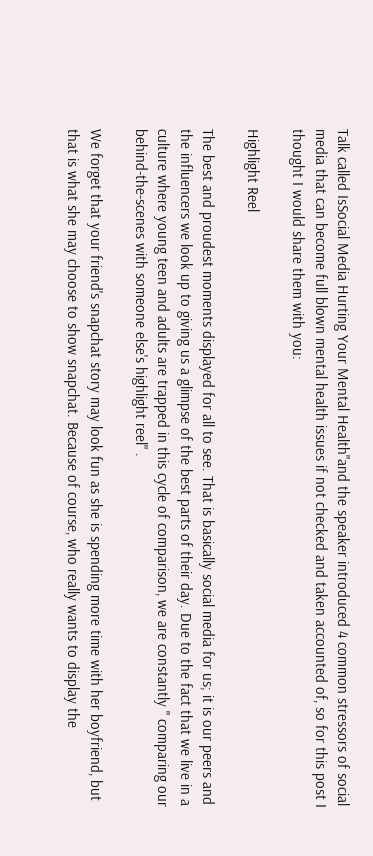Talk called IsSocial Media Hurting Your Mental Health"and the speaker introduced 4 common stressors of social media that can become full blown mental health issues if not checked and taken accounted of, so for this post I thought I would share them with you:

Highlight Reel

The best and proudest moments displayed for all to see. That is basically social media for us; it is our peers and the influencers we look up to giving us a glimpse of the best parts of their day. Due to the fact that we live in a culture where young teen and adults are trapped in this cycle of comparison, we are constantly " comparing our behind-the-scenes with someone else's highlight reel" .

We forget that your friend's snapchat story may look fun as she is spending more time with her boyfriend, but that is what she may choose to show snapchat. Because of course, who really wants to display the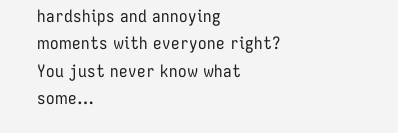hardships and annoying moments with everyone right? You just never know what some…